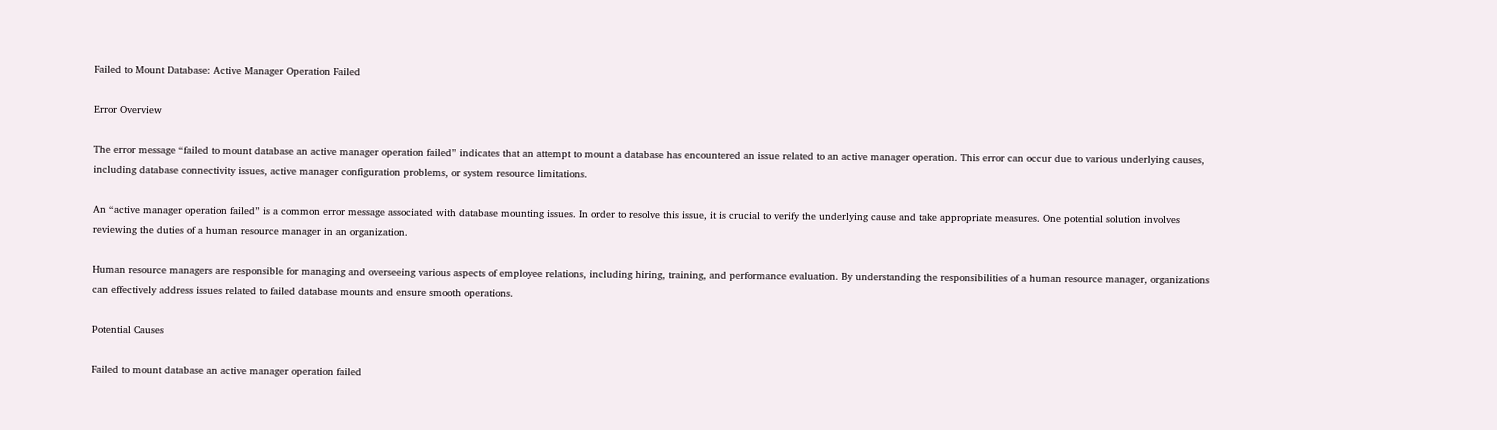Failed to Mount Database: Active Manager Operation Failed

Error Overview

The error message “failed to mount database an active manager operation failed” indicates that an attempt to mount a database has encountered an issue related to an active manager operation. This error can occur due to various underlying causes, including database connectivity issues, active manager configuration problems, or system resource limitations.

An “active manager operation failed” is a common error message associated with database mounting issues. In order to resolve this issue, it is crucial to verify the underlying cause and take appropriate measures. One potential solution involves reviewing the duties of a human resource manager in an organization.

Human resource managers are responsible for managing and overseeing various aspects of employee relations, including hiring, training, and performance evaluation. By understanding the responsibilities of a human resource manager, organizations can effectively address issues related to failed database mounts and ensure smooth operations.

Potential Causes

Failed to mount database an active manager operation failed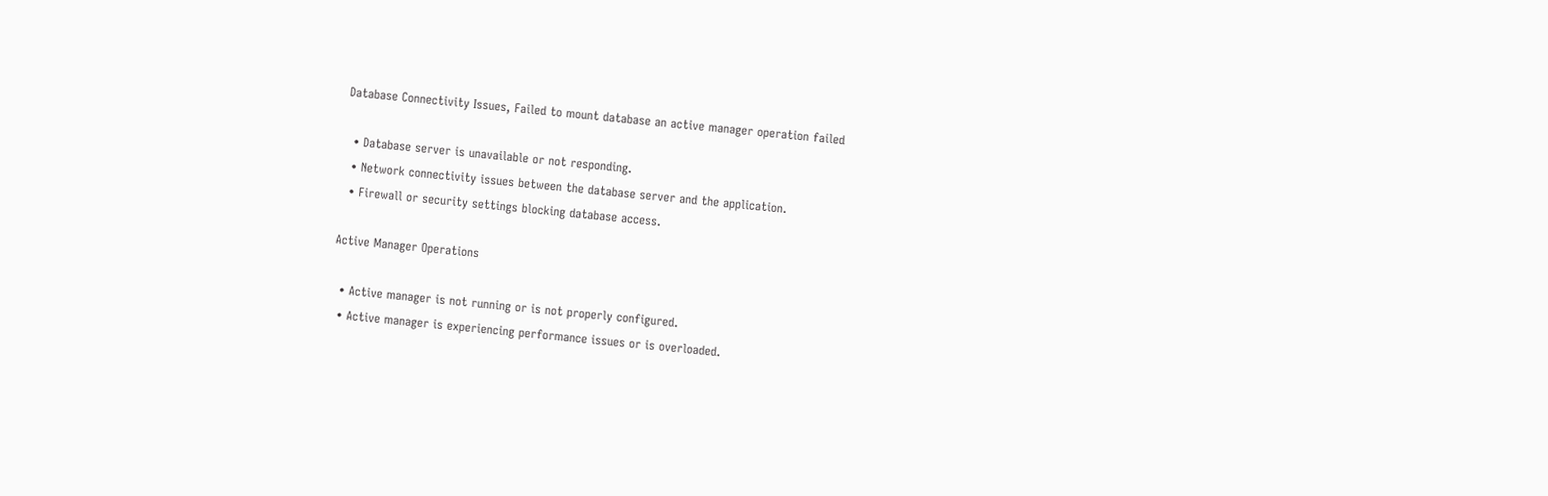Database Connectivity Issues, Failed to mount database an active manager operation failed

  • Database server is unavailable or not responding.
  • Network connectivity issues between the database server and the application.
  • Firewall or security settings blocking database access.

Active Manager Operations

  • Active manager is not running or is not properly configured.
  • Active manager is experiencing performance issues or is overloaded.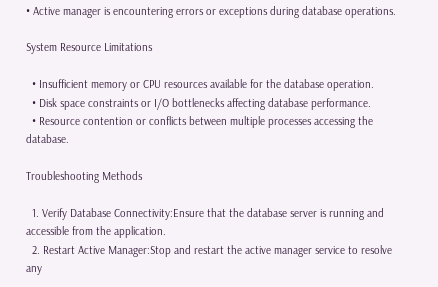• Active manager is encountering errors or exceptions during database operations.

System Resource Limitations

  • Insufficient memory or CPU resources available for the database operation.
  • Disk space constraints or I/O bottlenecks affecting database performance.
  • Resource contention or conflicts between multiple processes accessing the database.

Troubleshooting Methods

  1. Verify Database Connectivity:Ensure that the database server is running and accessible from the application.
  2. Restart Active Manager:Stop and restart the active manager service to resolve any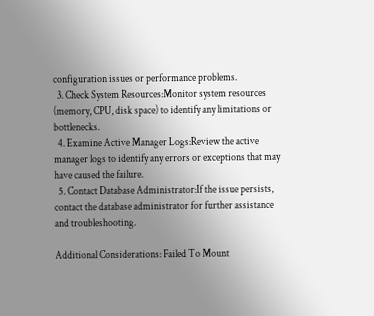configuration issues or performance problems.
  3. Check System Resources:Monitor system resources (memory, CPU, disk space) to identify any limitations or bottlenecks.
  4. Examine Active Manager Logs:Review the active manager logs to identify any errors or exceptions that may have caused the failure.
  5. Contact Database Administrator:If the issue persists, contact the database administrator for further assistance and troubleshooting.

Additional Considerations: Failed To Mount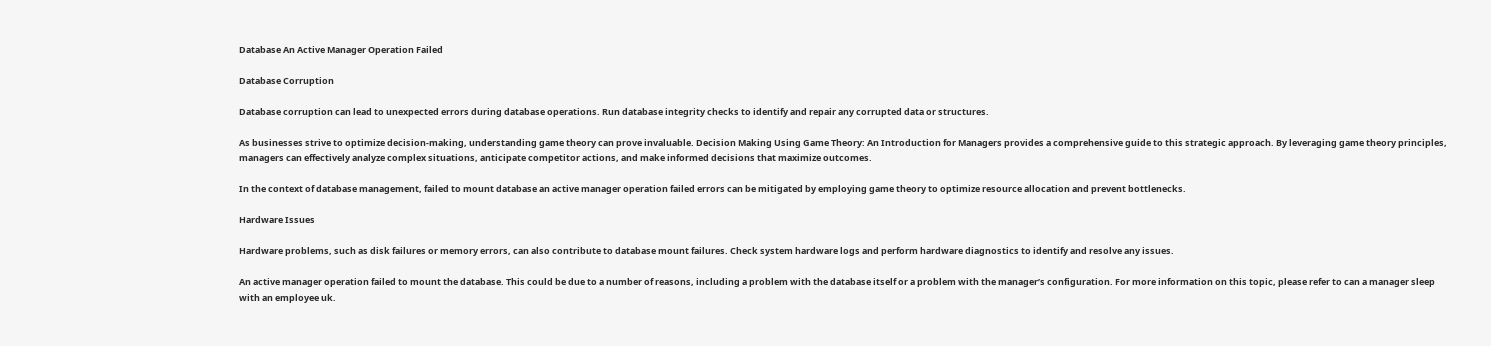Database An Active Manager Operation Failed

Database Corruption

Database corruption can lead to unexpected errors during database operations. Run database integrity checks to identify and repair any corrupted data or structures.

As businesses strive to optimize decision-making, understanding game theory can prove invaluable. Decision Making Using Game Theory: An Introduction for Managers provides a comprehensive guide to this strategic approach. By leveraging game theory principles, managers can effectively analyze complex situations, anticipate competitor actions, and make informed decisions that maximize outcomes.

In the context of database management, failed to mount database an active manager operation failed errors can be mitigated by employing game theory to optimize resource allocation and prevent bottlenecks.

Hardware Issues

Hardware problems, such as disk failures or memory errors, can also contribute to database mount failures. Check system hardware logs and perform hardware diagnostics to identify and resolve any issues.

An active manager operation failed to mount the database. This could be due to a number of reasons, including a problem with the database itself or a problem with the manager’s configuration. For more information on this topic, please refer to can a manager sleep with an employee uk.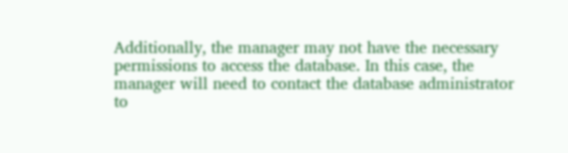Additionally, the manager may not have the necessary permissions to access the database. In this case, the manager will need to contact the database administrator to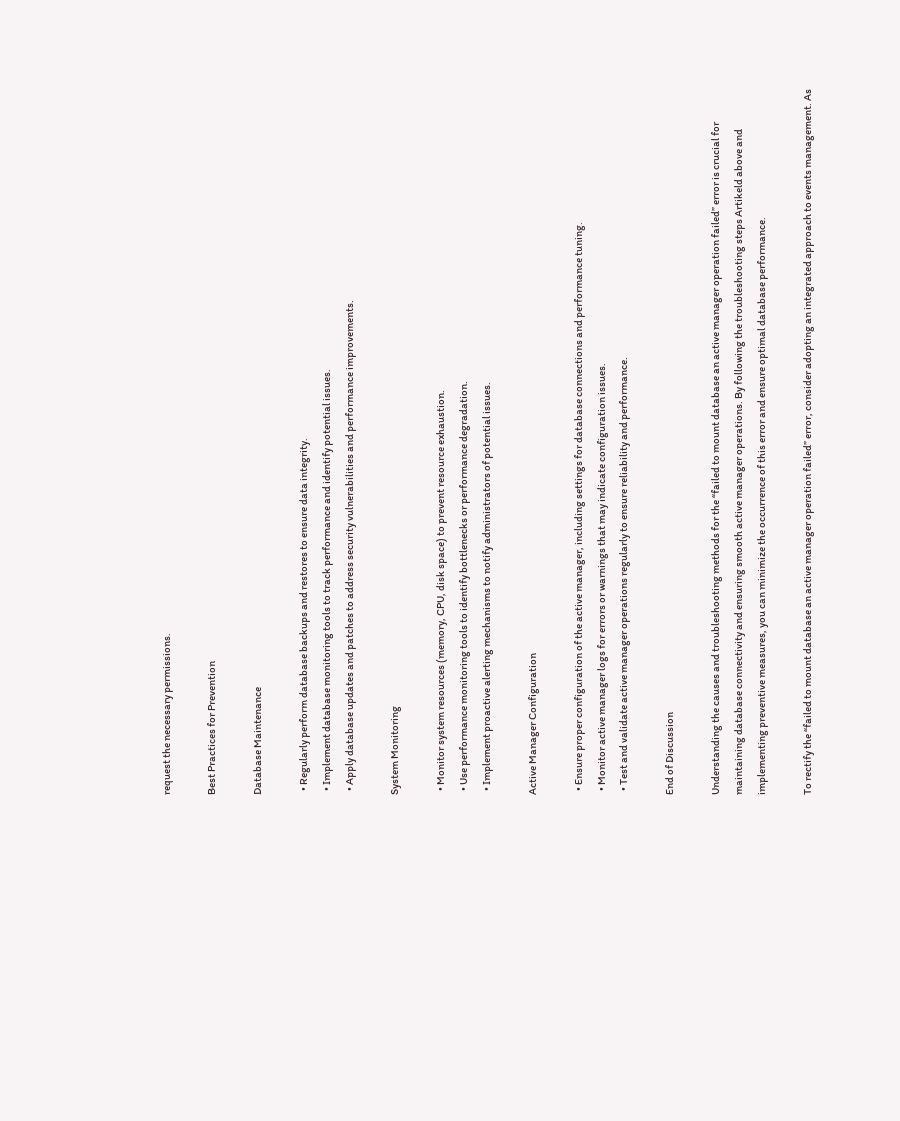request the necessary permissions.

Best Practices for Prevention

Database Maintenance

  • Regularly perform database backups and restores to ensure data integrity.
  • Implement database monitoring tools to track performance and identify potential issues.
  • Apply database updates and patches to address security vulnerabilities and performance improvements.

System Monitoring

  • Monitor system resources (memory, CPU, disk space) to prevent resource exhaustion.
  • Use performance monitoring tools to identify bottlenecks or performance degradation.
  • Implement proactive alerting mechanisms to notify administrators of potential issues.

Active Manager Configuration

  • Ensure proper configuration of the active manager, including settings for database connections and performance tuning.
  • Monitor active manager logs for errors or warnings that may indicate configuration issues.
  • Test and validate active manager operations regularly to ensure reliability and performance.

End of Discussion

Understanding the causes and troubleshooting methods for the “failed to mount database an active manager operation failed” error is crucial for maintaining database connectivity and ensuring smooth active manager operations. By following the troubleshooting steps Artikeld above and implementing preventive measures, you can minimize the occurrence of this error and ensure optimal database performance.

To rectify the “failed to mount database an active manager operation failed” error, consider adopting an integrated approach to events management. As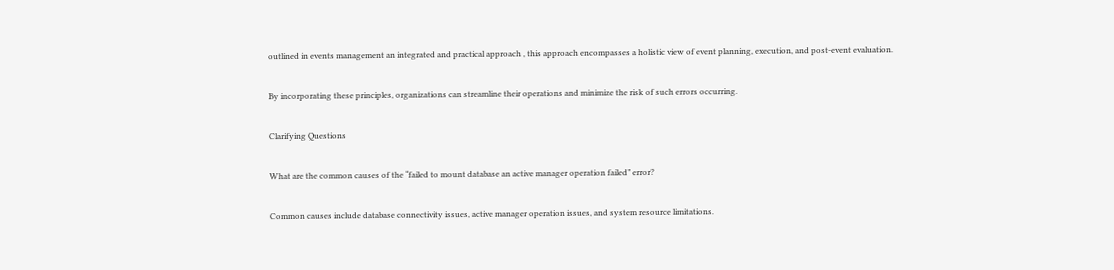outlined in events management an integrated and practical approach , this approach encompasses a holistic view of event planning, execution, and post-event evaluation.

By incorporating these principles, organizations can streamline their operations and minimize the risk of such errors occurring.

Clarifying Questions

What are the common causes of the “failed to mount database an active manager operation failed” error?

Common causes include database connectivity issues, active manager operation issues, and system resource limitations.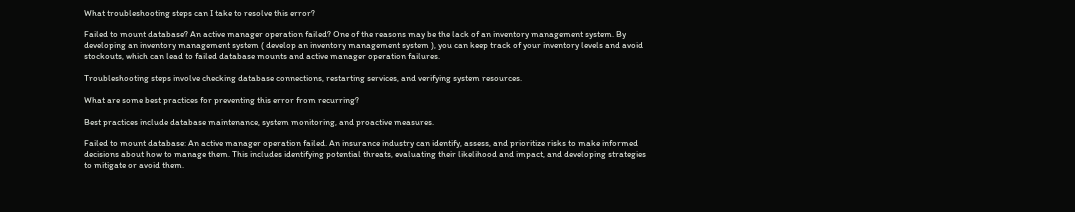What troubleshooting steps can I take to resolve this error?

Failed to mount database? An active manager operation failed? One of the reasons may be the lack of an inventory management system. By developing an inventory management system ( develop an inventory management system ), you can keep track of your inventory levels and avoid stockouts, which can lead to failed database mounts and active manager operation failures.

Troubleshooting steps involve checking database connections, restarting services, and verifying system resources.

What are some best practices for preventing this error from recurring?

Best practices include database maintenance, system monitoring, and proactive measures.

Failed to mount database: An active manager operation failed. An insurance industry can identify, assess, and prioritize risks to make informed decisions about how to manage them. This includes identifying potential threats, evaluating their likelihood and impact, and developing strategies to mitigate or avoid them.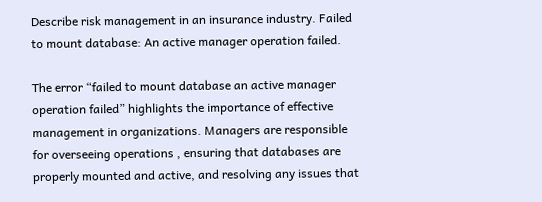Describe risk management in an insurance industry. Failed to mount database: An active manager operation failed.

The error “failed to mount database an active manager operation failed” highlights the importance of effective management in organizations. Managers are responsible for overseeing operations , ensuring that databases are properly mounted and active, and resolving any issues that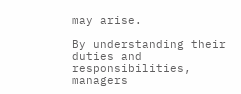may arise.

By understanding their duties and responsibilities, managers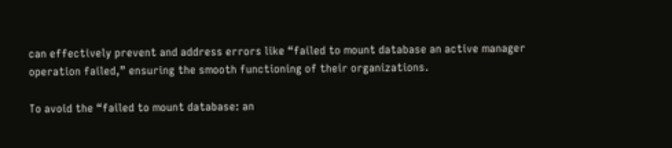can effectively prevent and address errors like “failed to mount database an active manager operation failed,” ensuring the smooth functioning of their organizations.

To avoid the “failed to mount database: an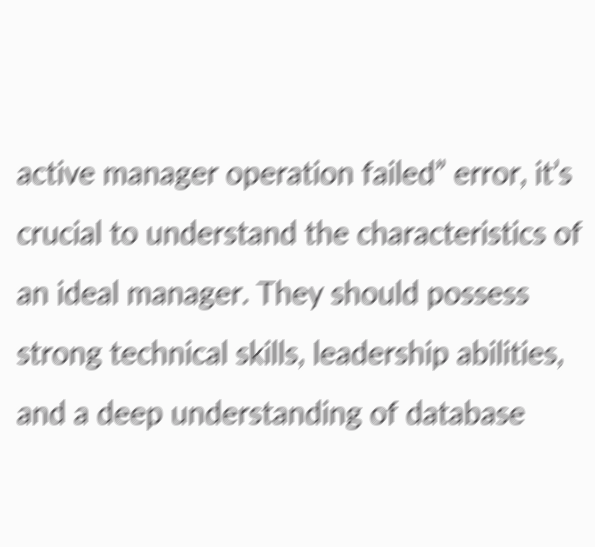active manager operation failed” error, it’s crucial to understand the characteristics of an ideal manager. They should possess strong technical skills, leadership abilities, and a deep understanding of database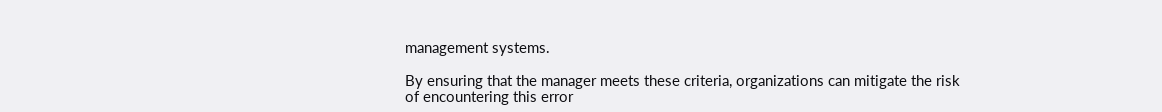management systems.

By ensuring that the manager meets these criteria, organizations can mitigate the risk of encountering this error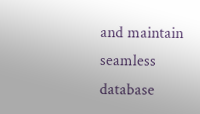and maintain seamless database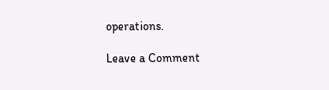operations.

Leave a Comment